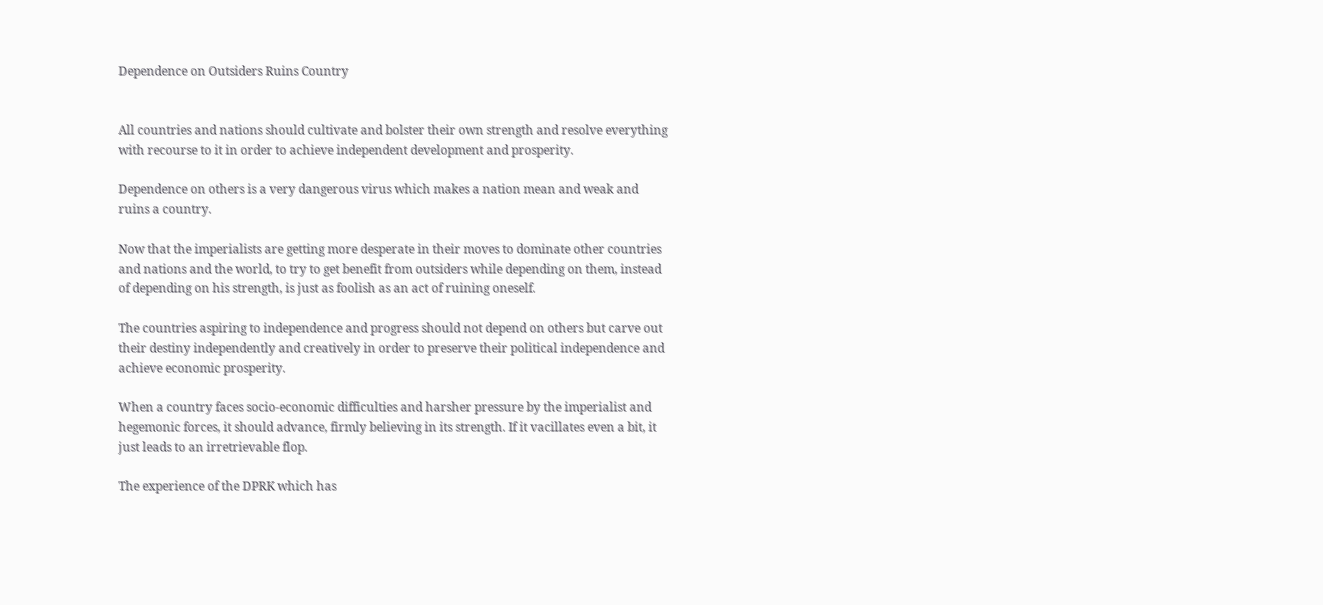Dependence on Outsiders Ruins Country


All countries and nations should cultivate and bolster their own strength and resolve everything with recourse to it in order to achieve independent development and prosperity.

Dependence on others is a very dangerous virus which makes a nation mean and weak and ruins a country.

Now that the imperialists are getting more desperate in their moves to dominate other countries and nations and the world, to try to get benefit from outsiders while depending on them, instead of depending on his strength, is just as foolish as an act of ruining oneself.

The countries aspiring to independence and progress should not depend on others but carve out their destiny independently and creatively in order to preserve their political independence and achieve economic prosperity.

When a country faces socio-economic difficulties and harsher pressure by the imperialist and hegemonic forces, it should advance, firmly believing in its strength. If it vacillates even a bit, it just leads to an irretrievable flop.

The experience of the DPRK which has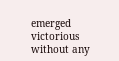emerged victorious without any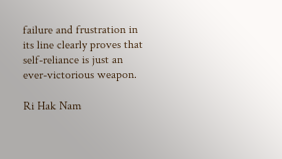failure and frustration in its line clearly proves that self-reliance is just an ever-victorious weapon.

Ri Hak Nam